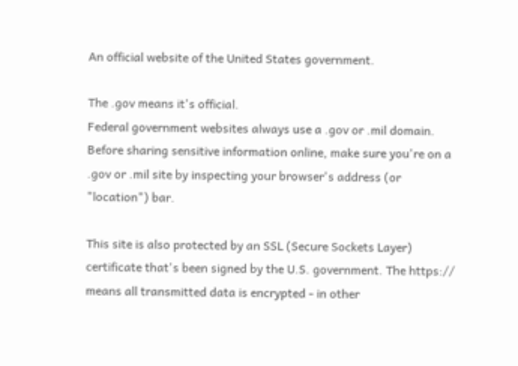An official website of the United States government.

The .gov means it's official.
Federal government websites always use a .gov or .mil domain. Before sharing sensitive information online, make sure you're on a .gov or .mil site by inspecting your browser's address (or "location") bar.

This site is also protected by an SSL (Secure Sockets Layer) certificate that's been signed by the U.S. government. The https:// means all transmitted data is encrypted - in other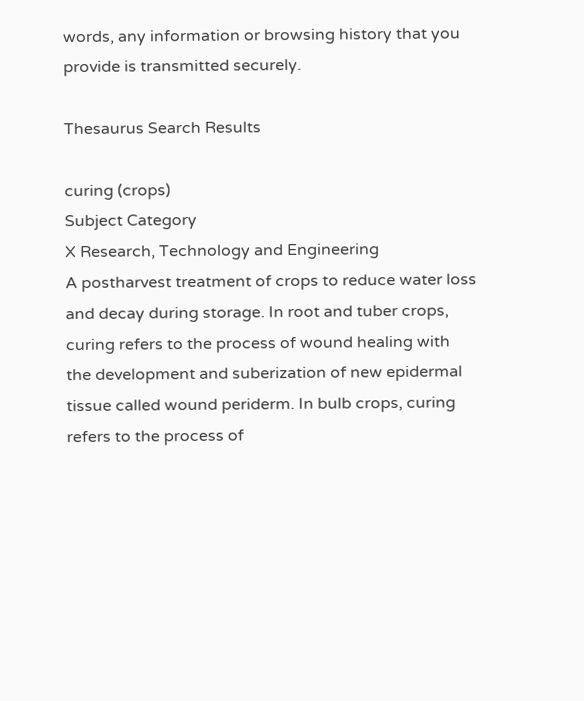words, any information or browsing history that you provide is transmitted securely.

Thesaurus Search Results

curing (crops)
Subject Category
X Research, Technology and Engineering
A postharvest treatment of crops to reduce water loss and decay during storage. In root and tuber crops, curing refers to the process of wound healing with the development and suberization of new epidermal tissue called wound periderm. In bulb crops, curing refers to the process of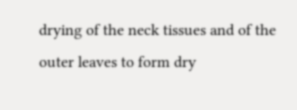drying of the neck tissues and of the outer leaves to form dry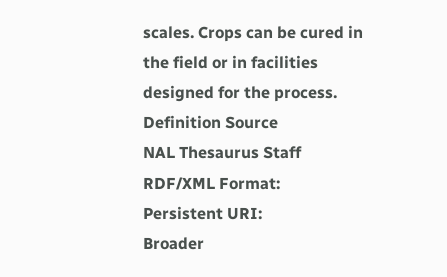scales. Crops can be cured in the field or in facilities designed for the process.
Definition Source
NAL Thesaurus Staff
RDF/XML Format:
Persistent URI:
Broader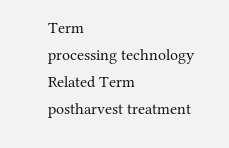Term
processing technology
Related Term
postharvest treatment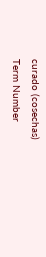curado (cosechas)
Term Number